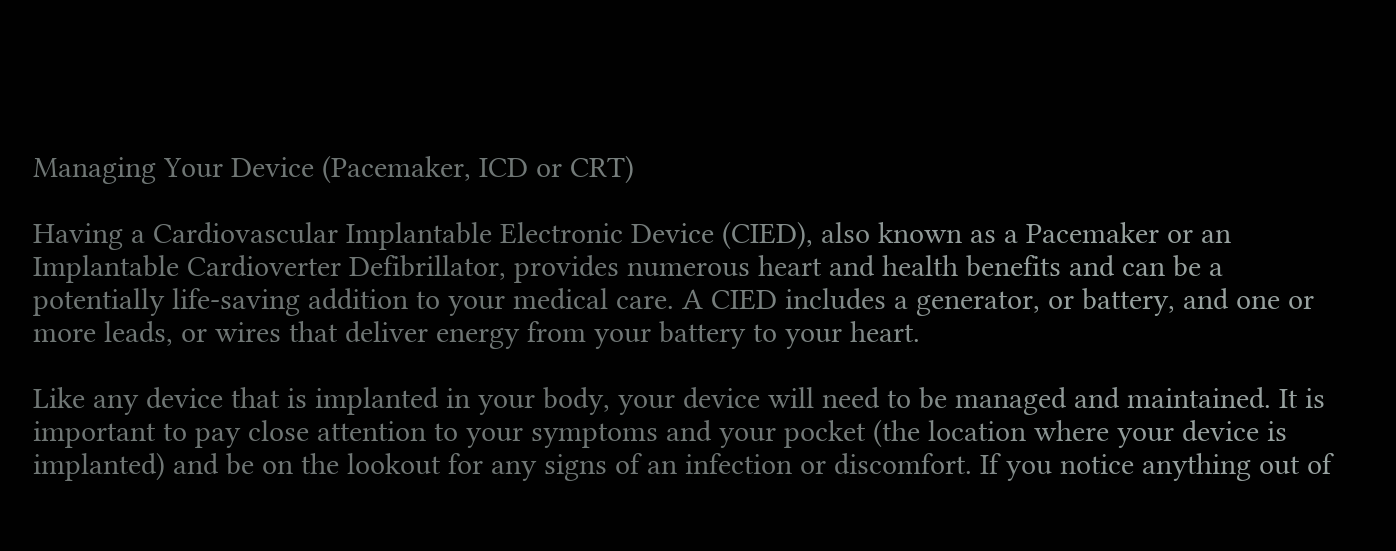Managing Your Device (Pacemaker, ICD or CRT)

Having a Cardiovascular Implantable Electronic Device (CIED), also known as a Pacemaker or an Implantable Cardioverter Defibrillator, provides numerous heart and health benefits and can be a potentially life-saving addition to your medical care. A CIED includes a generator, or battery, and one or more leads, or wires that deliver energy from your battery to your heart.

Like any device that is implanted in your body, your device will need to be managed and maintained. It is important to pay close attention to your symptoms and your pocket (the location where your device is implanted) and be on the lookout for any signs of an infection or discomfort. If you notice anything out of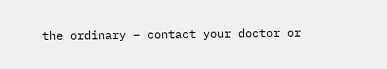the ordinary – contact your doctor or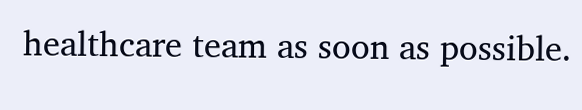healthcare team as soon as possible.